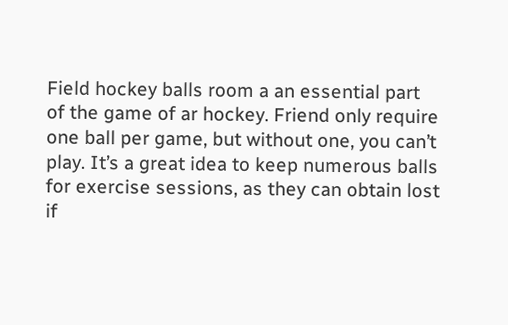Field hockey balls room a an essential part of the game of ar hockey. Friend only require one ball per game, but without one, you can’t play. It’s a great idea to keep numerous balls for exercise sessions, as they can obtain lost if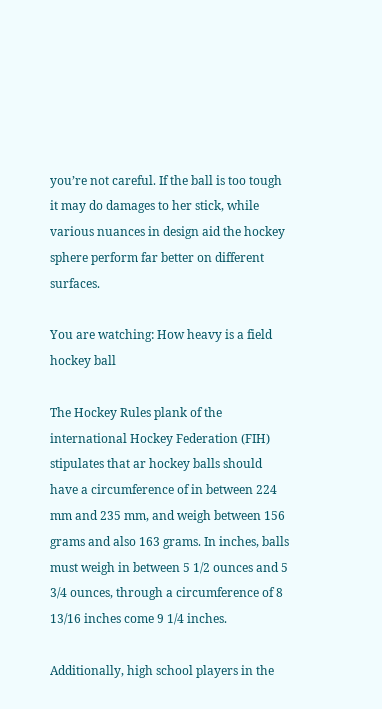you’re not careful. If the ball is too tough it may do damages to her stick, while various nuances in design aid the hockey sphere perform far better on different surfaces.

You are watching: How heavy is a field hockey ball

The Hockey Rules plank of the international Hockey Federation (FIH) stipulates that ar hockey balls should have a circumference of in between 224 mm and 235 mm, and weigh between 156 grams and also 163 grams. In inches, balls must weigh in between 5 1/2 ounces and 5 3/4 ounces, through a circumference of 8 13/16 inches come 9 1/4 inches.

Additionally, high school players in the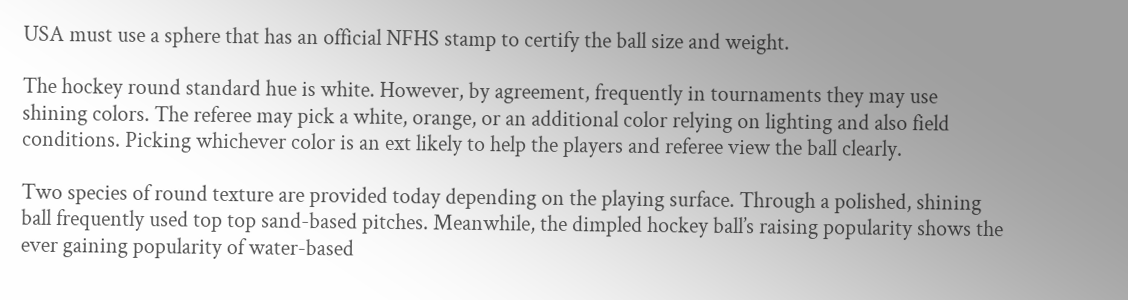USA must use a sphere that has an official NFHS stamp to certify the ball size and weight.

The hockey round standard hue is white. However, by agreement, frequently in tournaments they may use shining colors. The referee may pick a white, orange, or an additional color relying on lighting and also field conditions. Picking whichever color is an ext likely to help the players and referee view the ball clearly.

Two species of round texture are provided today depending on the playing surface. Through a polished, shining ball frequently used top top sand-based pitches. Meanwhile, the dimpled hockey ball’s raising popularity shows the ever gaining popularity of water-based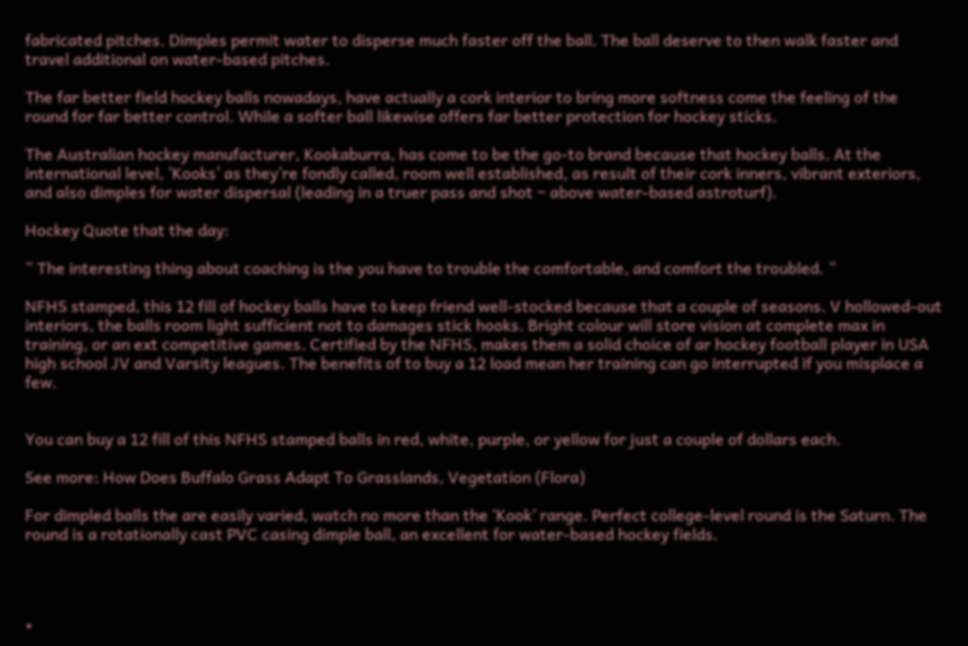fabricated pitches. Dimples permit water to disperse much faster off the ball. The ball deserve to then walk faster and travel additional on water-based pitches.

The far better field hockey balls nowadays, have actually a cork interior to bring more softness come the feeling of the round for far better control. While a softer ball likewise offers far better protection for hockey sticks.

The Australian hockey manufacturer, Kookaburra, has come to be the go-to brand because that hockey balls. At the international level, ‘Kooks’ as they’re fondly called, room well established, as result of their cork inners, vibrant exteriors, and also dimples for water dispersal (leading in a truer pass and shot ~ above water-based astroturf).

Hockey Quote that the day:

“ The interesting thing about coaching is the you have to trouble the comfortable, and comfort the troubled. ”

NFHS stamped, this 12 fill of hockey balls have to keep friend well-stocked because that a couple of seasons. V hollowed-out interiors, the balls room light sufficient not to damages stick hooks. Bright colour will store vision at complete max in training, or an ext competitive games. Certified by the NFHS, makes them a solid choice of ar hockey football player in USA high school JV and Varsity leagues. The benefits of to buy a 12 load mean her training can go interrupted if you misplace a few.


You can buy a 12 fill of this NFHS stamped balls in red, white, purple, or yellow for just a couple of dollars each.

See more: How Does Buffalo Grass Adapt To Grasslands, Vegetation (Flora)

For dimpled balls the are easily varied, watch no more than the ‘Kook’ range. Perfect college-level round is the Saturn. The round is a rotationally cast PVC casing dimple ball, an excellent for water-based hockey fields.




*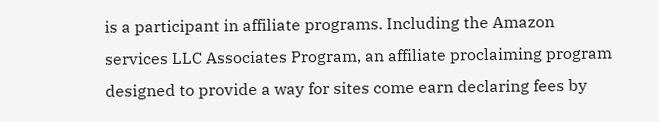is a participant in affiliate programs. Including the Amazon services LLC Associates Program, an affiliate proclaiming program designed to provide a way for sites come earn declaring fees by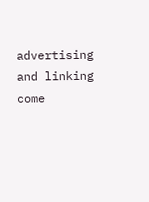advertising and linking come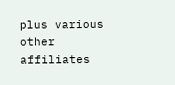plus various other affiliates